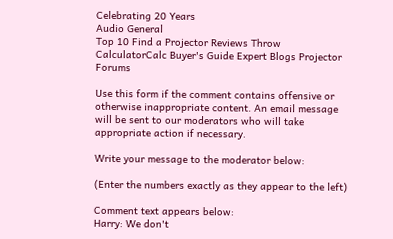Celebrating 20 Years
Audio General
Top 10 Find a Projector Reviews Throw CalculatorCalc Buyer's Guide Expert Blogs Projector Forums

Use this form if the comment contains offensive or otherwise inappropriate content. An email message will be sent to our moderators who will take appropriate action if necessary.

Write your message to the moderator below:

(Enter the numbers exactly as they appear to the left)

Comment text appears below:
Harry: We don't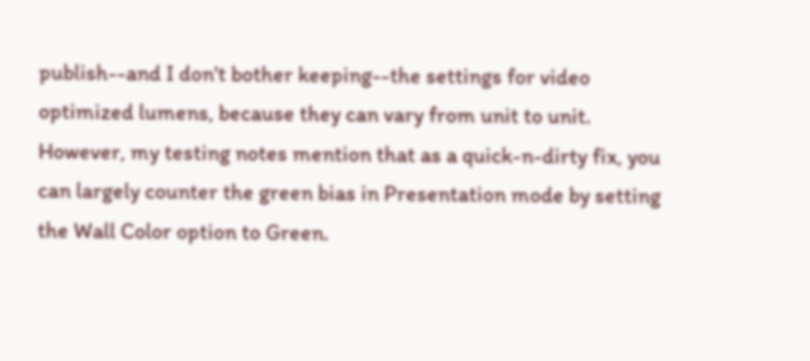publish--and I don't bother keeping--the settings for video optimized lumens, because they can vary from unit to unit. However, my testing notes mention that as a quick-n-dirty fix, you can largely counter the green bias in Presentation mode by setting the Wall Color option to Green.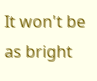It won't be as bright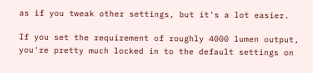as if you tweak other settings, but it's a lot easier.

If you set the requirement of roughly 4000 lumen output, you're pretty much locked in to the default settings on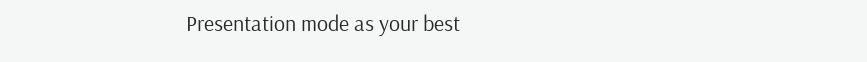Presentation mode as your best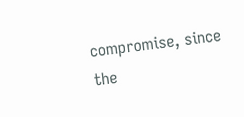compromise, since the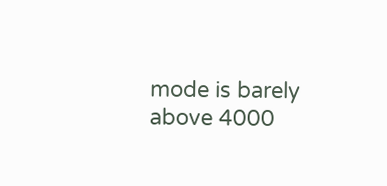mode is barely above 4000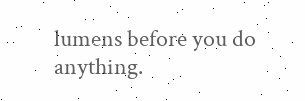lumens before you do anything.